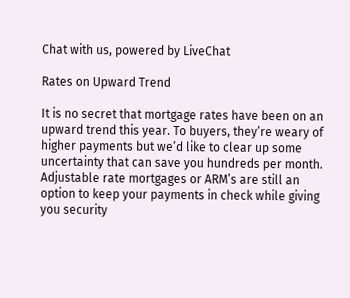Chat with us, powered by LiveChat

Rates on Upward Trend

It is no secret that mortgage rates have been on an upward trend this year. To buyers, they’re weary of higher payments but we’d like to clear up some uncertainty that can save you hundreds per month. Adjustable rate mortgages or ARM’s are still an option to keep your payments in check while giving you security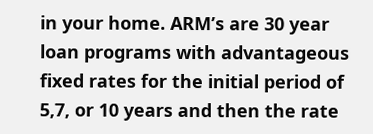in your home. ARM’s are 30 year loan programs with advantageous fixed rates for the initial period of 5,7, or 10 years and then the rate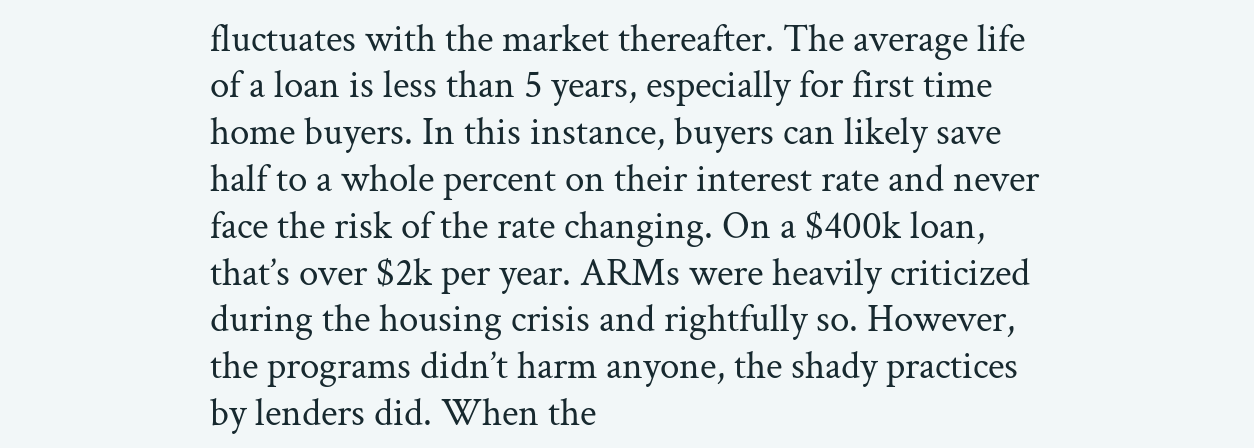fluctuates with the market thereafter. The average life of a loan is less than 5 years, especially for first time home buyers. In this instance, buyers can likely save half to a whole percent on their interest rate and never face the risk of the rate changing. On a $400k loan, that’s over $2k per year. ARMs were heavily criticized during the housing crisis and rightfully so. However, the programs didn’t harm anyone, the shady practices by lenders did. When the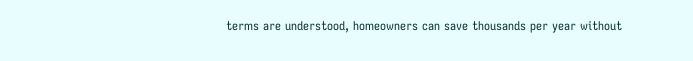terms are understood, homeowners can save thousands per year without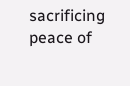sacrificing peace of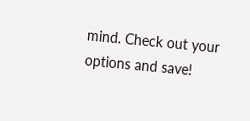mind. Check out your options and save!